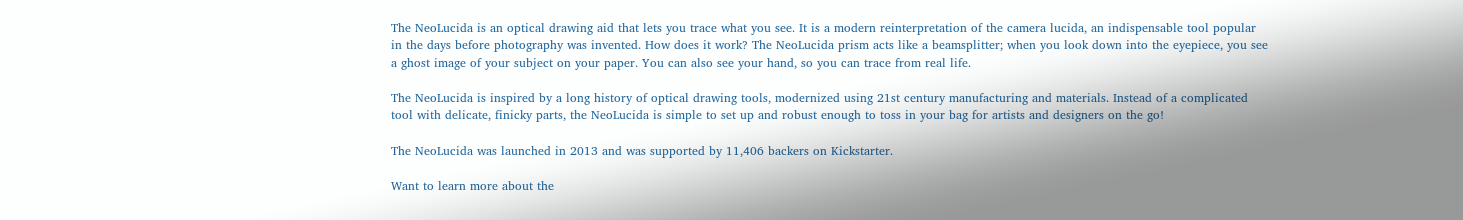The NeoLucida is an optical drawing aid that lets you trace what you see. It is a modern reinterpretation of the camera lucida, an indispensable tool popular in the days before photography was invented. How does it work? The NeoLucida prism acts like a beamsplitter; when you look down into the eyepiece, you see a ghost image of your subject on your paper. You can also see your hand, so you can trace from real life.

The NeoLucida is inspired by a long history of optical drawing tools, modernized using 21st century manufacturing and materials. Instead of a complicated tool with delicate, finicky parts, the NeoLucida is simple to set up and robust enough to toss in your bag for artists and designers on the go!

The NeoLucida was launched in 2013 and was supported by 11,406 backers on Kickstarter.

Want to learn more about the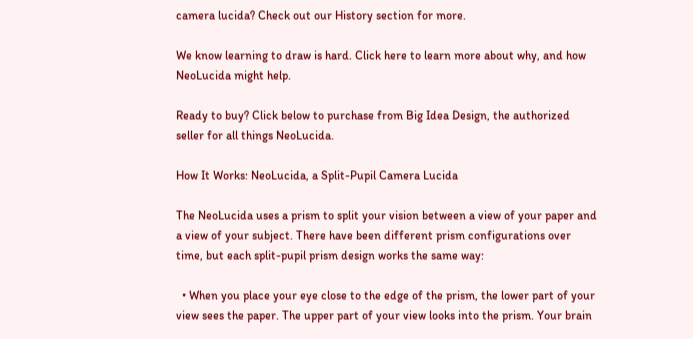camera lucida? Check out our History section for more.

We know learning to draw is hard. Click here to learn more about why, and how NeoLucida might help.

Ready to buy? Click below to purchase from Big Idea Design, the authorized seller for all things NeoLucida.

How It Works: NeoLucida, a Split-Pupil Camera Lucida

The NeoLucida uses a prism to split your vision between a view of your paper and a view of your subject. There have been different prism configurations over time, but each split-pupil prism design works the same way:

  • When you place your eye close to the edge of the prism, the lower part of your view sees the paper. The upper part of your view looks into the prism. Your brain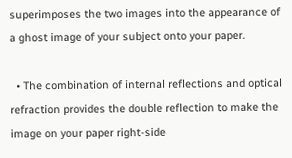superimposes the two images into the appearance of a ghost image of your subject onto your paper.

  • The combination of internal reflections and optical refraction provides the double reflection to make the image on your paper right-side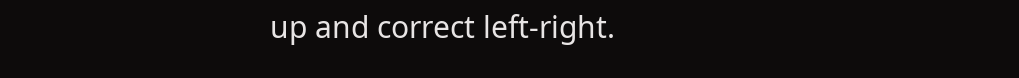up and correct left-right.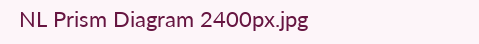NL Prism Diagram 2400px.jpg